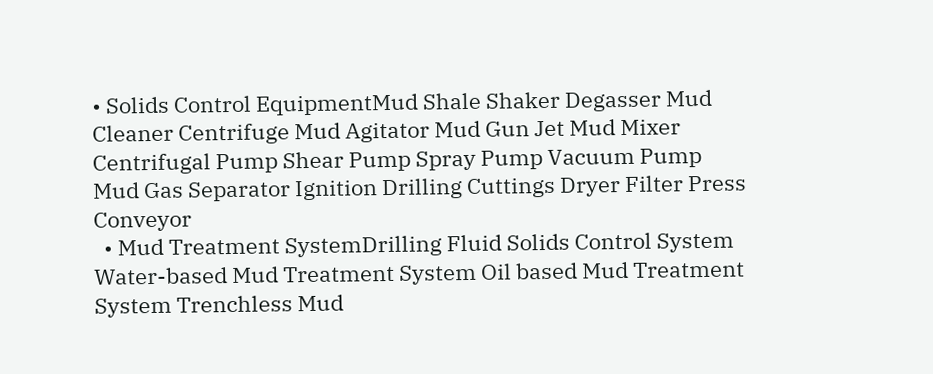• Solids Control EquipmentMud Shale Shaker Degasser Mud Cleaner Centrifuge Mud Agitator Mud Gun Jet Mud Mixer Centrifugal Pump Shear Pump Spray Pump Vacuum Pump Mud Gas Separator Ignition Drilling Cuttings Dryer Filter Press Conveyor
  • Mud Treatment SystemDrilling Fluid Solids Control System Water-based Mud Treatment System Oil based Mud Treatment System Trenchless Mud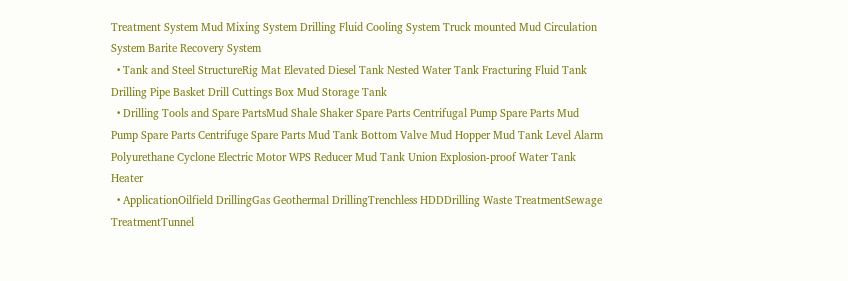Treatment System Mud Mixing System Drilling Fluid Cooling System Truck mounted Mud Circulation System Barite Recovery System
  • Tank and Steel StructureRig Mat Elevated Diesel Tank Nested Water Tank Fracturing Fluid Tank Drilling Pipe Basket Drill Cuttings Box Mud Storage Tank
  • Drilling Tools and Spare PartsMud Shale Shaker Spare Parts Centrifugal Pump Spare Parts Mud Pump Spare Parts Centrifuge Spare Parts Mud Tank Bottom Valve Mud Hopper Mud Tank Level Alarm Polyurethane Cyclone Electric Motor WPS Reducer Mud Tank Union Explosion-proof Water Tank Heater
  • ApplicationOilfield DrillingGas Geothermal DrillingTrenchless HDDDrilling Waste TreatmentSewage TreatmentTunnel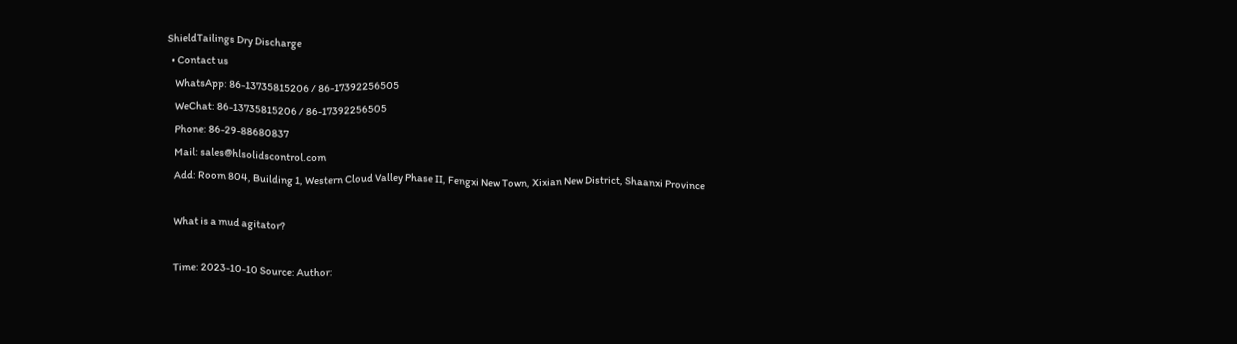ShieldTailings Dry Discharge
  • Contact us
    WhatsApp: 86-13735815206 / 86-17392256505
    WeChat: 86-13735815206 / 86-17392256505
    Phone: 86-29-88680837
    Mail: sales@hlsolidscontrol.com
    Add: Room 804, Building 1, Western Cloud Valley Phase II, Fengxi New Town, Xixian New District, Shaanxi Province

    What is a mud agitator?

    Time: 2023-10-10 Source: Author: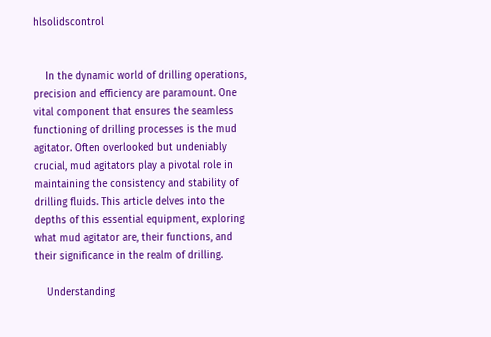hlsolidscontrol


    In the dynamic world of drilling operations, precision and efficiency are paramount. One vital component that ensures the seamless functioning of drilling processes is the mud agitator. Often overlooked but undeniably crucial, mud agitators play a pivotal role in maintaining the consistency and stability of drilling fluids. This article delves into the depths of this essential equipment, exploring what mud agitator are, their functions, and their significance in the realm of drilling.

    Understanding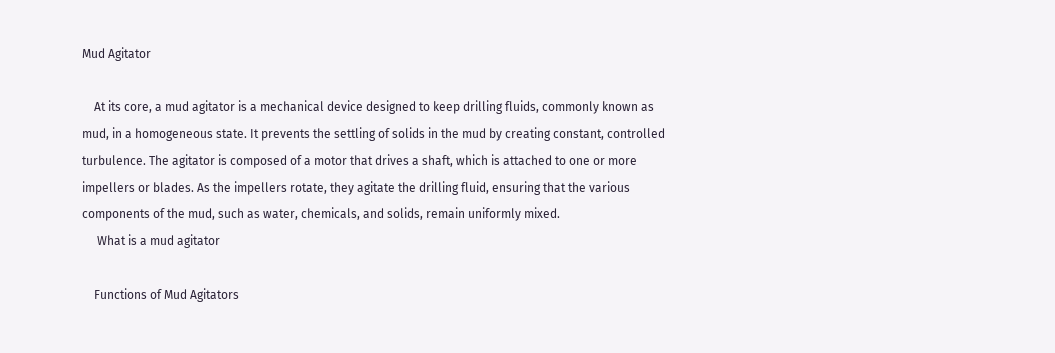Mud Agitator

    At its core, a mud agitator is a mechanical device designed to keep drilling fluids, commonly known as mud, in a homogeneous state. It prevents the settling of solids in the mud by creating constant, controlled turbulence. The agitator is composed of a motor that drives a shaft, which is attached to one or more impellers or blades. As the impellers rotate, they agitate the drilling fluid, ensuring that the various components of the mud, such as water, chemicals, and solids, remain uniformly mixed.
     What is a mud agitator

    Functions of Mud Agitators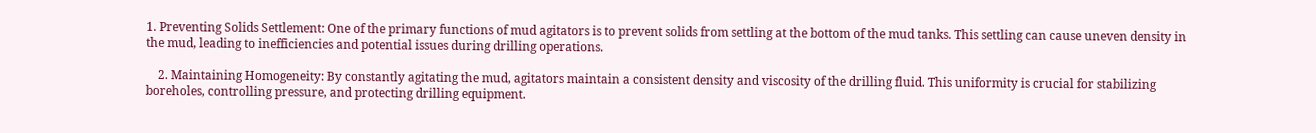1. Preventing Solids Settlement: One of the primary functions of mud agitators is to prevent solids from settling at the bottom of the mud tanks. This settling can cause uneven density in the mud, leading to inefficiencies and potential issues during drilling operations.

    2. Maintaining Homogeneity: By constantly agitating the mud, agitators maintain a consistent density and viscosity of the drilling fluid. This uniformity is crucial for stabilizing boreholes, controlling pressure, and protecting drilling equipment.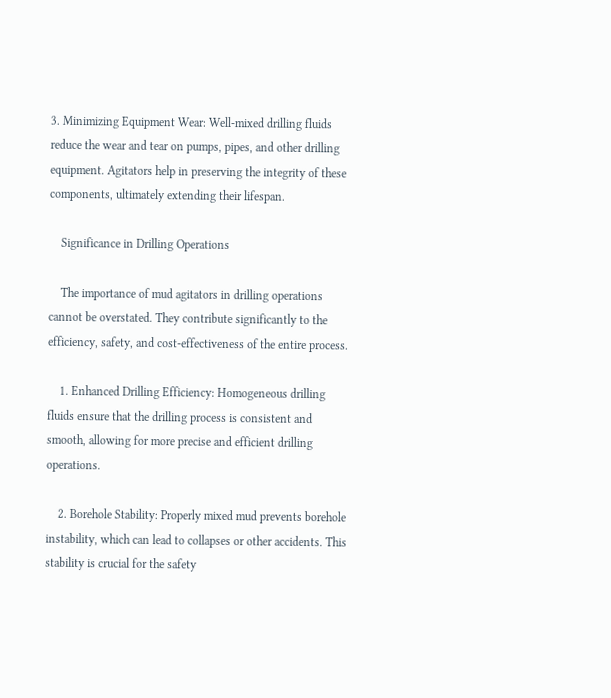3. Minimizing Equipment Wear: Well-mixed drilling fluids reduce the wear and tear on pumps, pipes, and other drilling equipment. Agitators help in preserving the integrity of these components, ultimately extending their lifespan.

    Significance in Drilling Operations

    The importance of mud agitators in drilling operations cannot be overstated. They contribute significantly to the efficiency, safety, and cost-effectiveness of the entire process.

    1. Enhanced Drilling Efficiency: Homogeneous drilling fluids ensure that the drilling process is consistent and smooth, allowing for more precise and efficient drilling operations.

    2. Borehole Stability: Properly mixed mud prevents borehole instability, which can lead to collapses or other accidents. This stability is crucial for the safety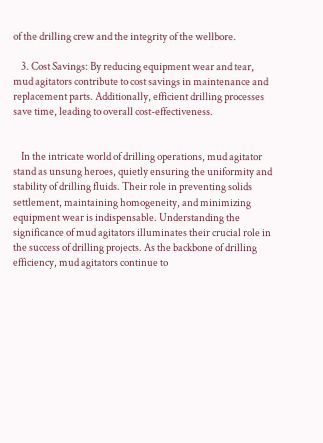of the drilling crew and the integrity of the wellbore.

    3. Cost Savings: By reducing equipment wear and tear, mud agitators contribute to cost savings in maintenance and replacement parts. Additionally, efficient drilling processes save time, leading to overall cost-effectiveness.


    In the intricate world of drilling operations, mud agitator stand as unsung heroes, quietly ensuring the uniformity and stability of drilling fluids. Their role in preventing solids settlement, maintaining homogeneity, and minimizing equipment wear is indispensable. Understanding the significance of mud agitators illuminates their crucial role in the success of drilling projects. As the backbone of drilling efficiency, mud agitators continue to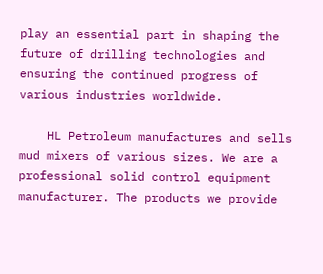play an essential part in shaping the future of drilling technologies and ensuring the continued progress of various industries worldwide.

    HL Petroleum manufactures and sells mud mixers of various sizes. We are a professional solid control equipment manufacturer. The products we provide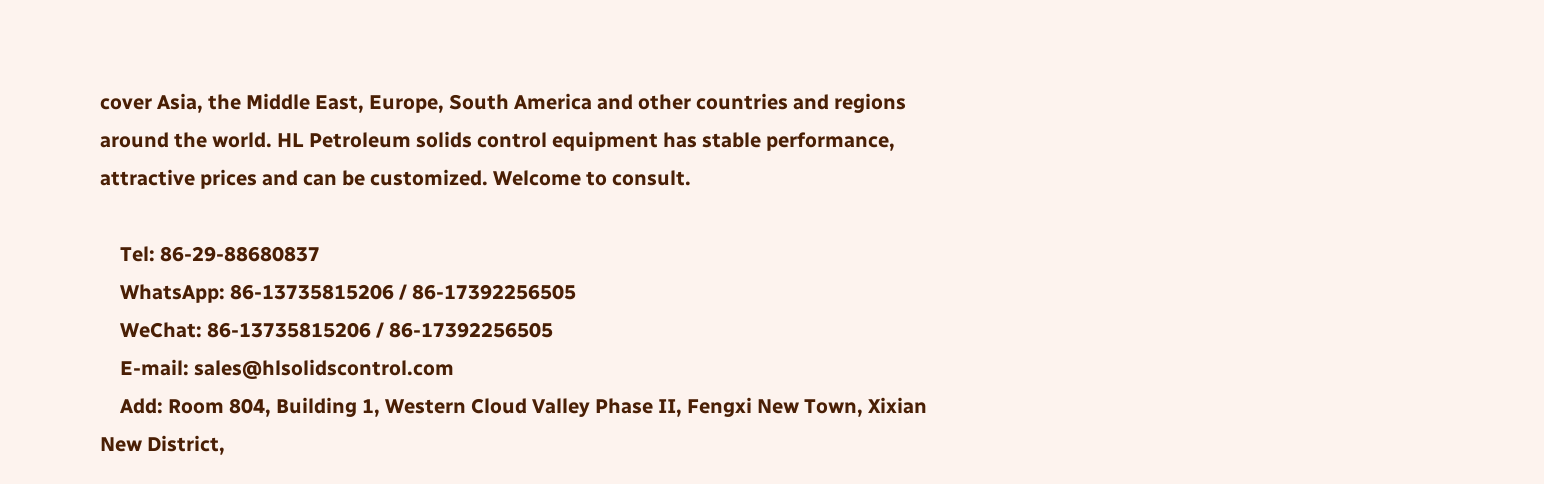cover Asia, the Middle East, Europe, South America and other countries and regions around the world. HL Petroleum solids control equipment has stable performance, attractive prices and can be customized. Welcome to consult.

    Tel: 86-29-88680837
    WhatsApp: 86-13735815206 / 86-17392256505
    WeChat: 86-13735815206 / 86-17392256505
    E-mail: sales@hlsolidscontrol.com
    Add: Room 804, Building 1, Western Cloud Valley Phase II, Fengxi New Town, Xixian New District,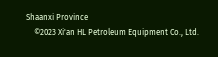Shaanxi Province
    ©2023 Xi'an HL Petroleum Equipment Co., Ltd.